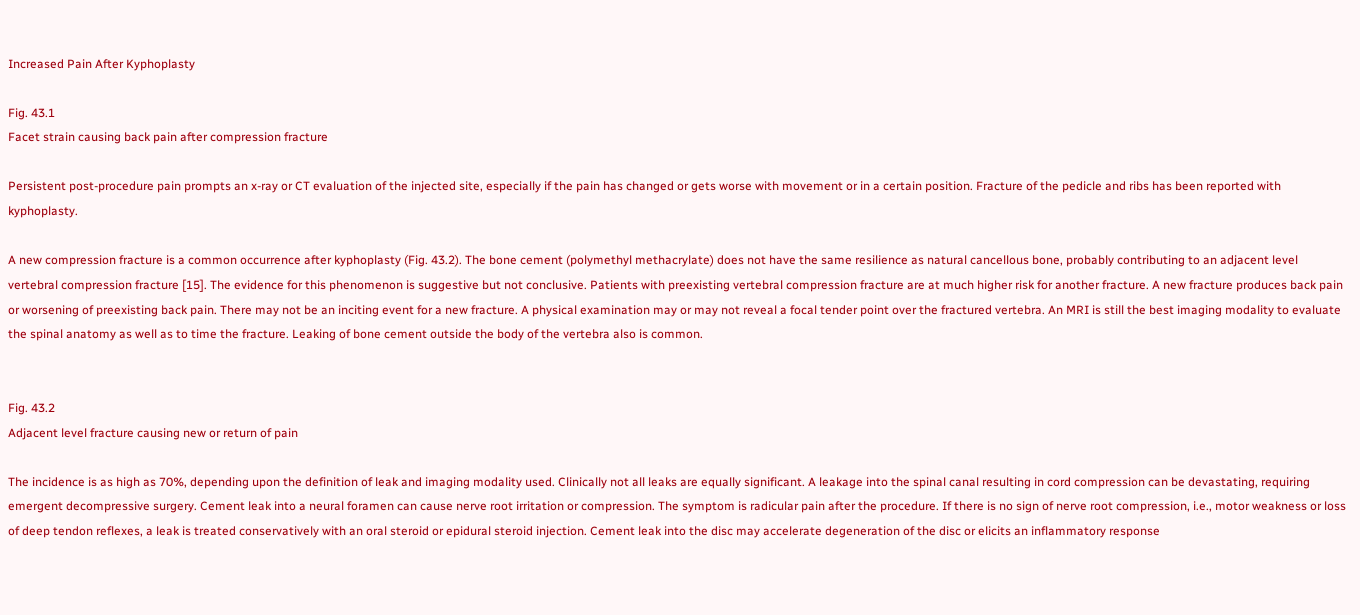Increased Pain After Kyphoplasty

Fig. 43.1
Facet strain causing back pain after compression fracture

Persistent post-procedure pain prompts an x-ray or CT evaluation of the injected site, especially if the pain has changed or gets worse with movement or in a certain position. Fracture of the pedicle and ribs has been reported with kyphoplasty.

A new compression fracture is a common occurrence after kyphoplasty (Fig. 43.2). The bone cement (polymethyl methacrylate) does not have the same resilience as natural cancellous bone, probably contributing to an adjacent level vertebral compression fracture [15]. The evidence for this phenomenon is suggestive but not conclusive. Patients with preexisting vertebral compression fracture are at much higher risk for another fracture. A new fracture produces back pain or worsening of preexisting back pain. There may not be an inciting event for a new fracture. A physical examination may or may not reveal a focal tender point over the fractured vertebra. An MRI is still the best imaging modality to evaluate the spinal anatomy as well as to time the fracture. Leaking of bone cement outside the body of the vertebra also is common.


Fig. 43.2
Adjacent level fracture causing new or return of pain

The incidence is as high as 70%, depending upon the definition of leak and imaging modality used. Clinically not all leaks are equally significant. A leakage into the spinal canal resulting in cord compression can be devastating, requiring emergent decompressive surgery. Cement leak into a neural foramen can cause nerve root irritation or compression. The symptom is radicular pain after the procedure. If there is no sign of nerve root compression, i.e., motor weakness or loss of deep tendon reflexes, a leak is treated conservatively with an oral steroid or epidural steroid injection. Cement leak into the disc may accelerate degeneration of the disc or elicits an inflammatory response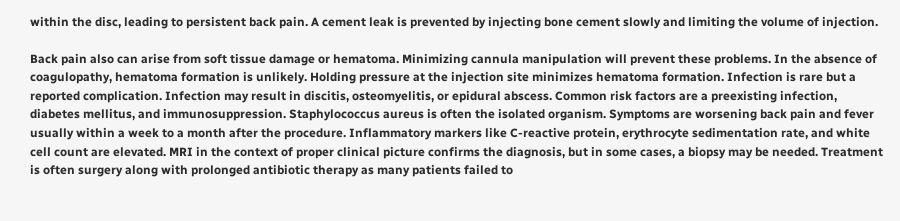within the disc, leading to persistent back pain. A cement leak is prevented by injecting bone cement slowly and limiting the volume of injection.

Back pain also can arise from soft tissue damage or hematoma. Minimizing cannula manipulation will prevent these problems. In the absence of coagulopathy, hematoma formation is unlikely. Holding pressure at the injection site minimizes hematoma formation. Infection is rare but a reported complication. Infection may result in discitis, osteomyelitis, or epidural abscess. Common risk factors are a preexisting infection, diabetes mellitus, and immunosuppression. Staphylococcus aureus is often the isolated organism. Symptoms are worsening back pain and fever usually within a week to a month after the procedure. Inflammatory markers like C-reactive protein, erythrocyte sedimentation rate, and white cell count are elevated. MRI in the context of proper clinical picture confirms the diagnosis, but in some cases, a biopsy may be needed. Treatment is often surgery along with prolonged antibiotic therapy as many patients failed to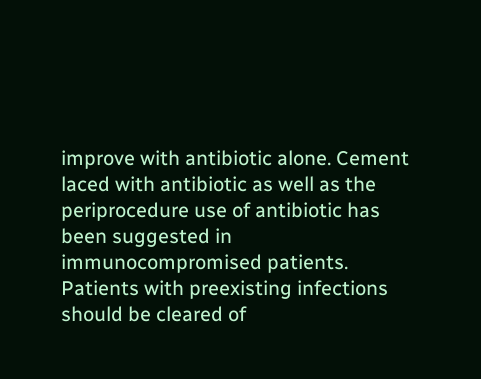improve with antibiotic alone. Cement laced with antibiotic as well as the periprocedure use of antibiotic has been suggested in immunocompromised patients. Patients with preexisting infections should be cleared of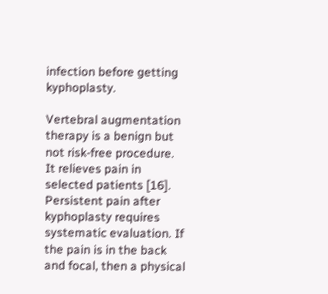infection before getting kyphoplasty.

Vertebral augmentation therapy is a benign but not risk-free procedure. It relieves pain in selected patients [16]. Persistent pain after kyphoplasty requires systematic evaluation. If the pain is in the back and focal, then a physical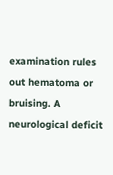examination rules out hematoma or bruising. A neurological deficit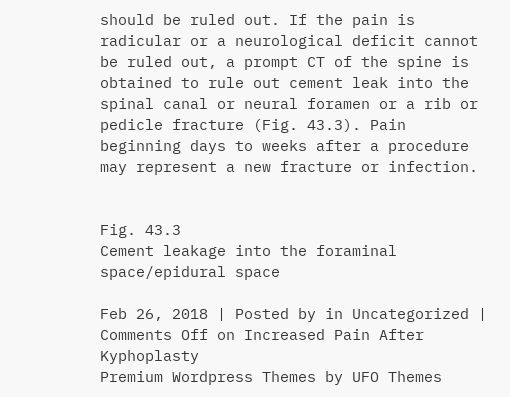should be ruled out. If the pain is radicular or a neurological deficit cannot be ruled out, a prompt CT of the spine is obtained to rule out cement leak into the spinal canal or neural foramen or a rib or pedicle fracture (Fig. 43.3). Pain beginning days to weeks after a procedure may represent a new fracture or infection.


Fig. 43.3
Cement leakage into the foraminal space/epidural space

Feb 26, 2018 | Posted by in Uncategorized | Comments Off on Increased Pain After Kyphoplasty
Premium Wordpress Themes by UFO Themes